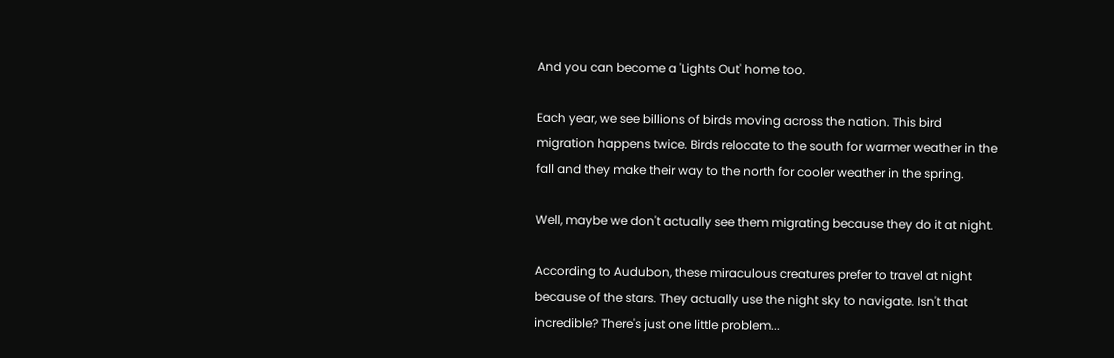And you can become a 'Lights Out' home too.

Each year, we see billions of birds moving across the nation. This bird migration happens twice. Birds relocate to the south for warmer weather in the fall and they make their way to the north for cooler weather in the spring.

Well, maybe we don't actually see them migrating because they do it at night.

According to Audubon, these miraculous creatures prefer to travel at night because of the stars. They actually use the night sky to navigate. Isn't that incredible? There's just one little problem...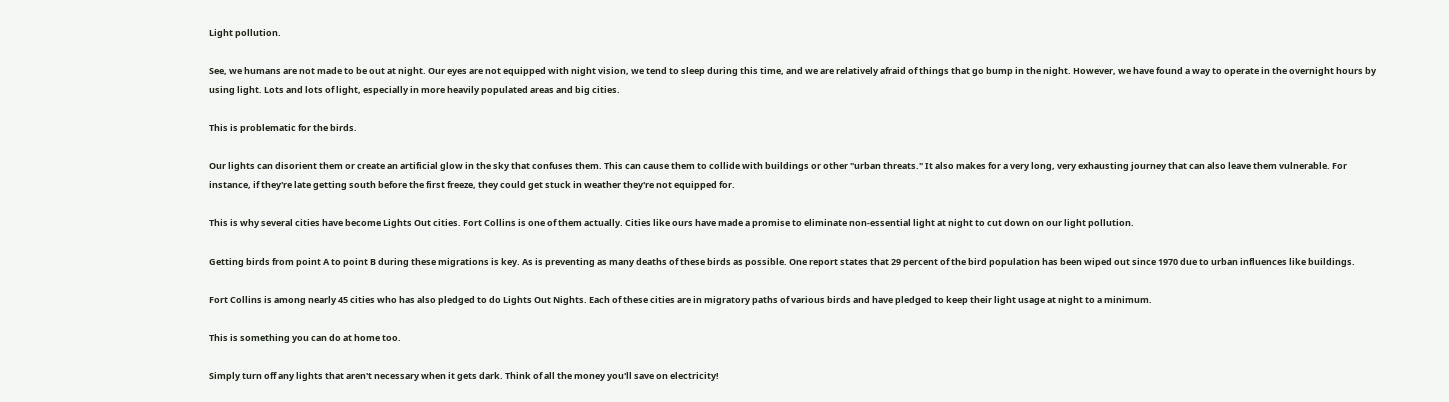Light pollution.

See, we humans are not made to be out at night. Our eyes are not equipped with night vision, we tend to sleep during this time, and we are relatively afraid of things that go bump in the night. However, we have found a way to operate in the overnight hours by using light. Lots and lots of light, especially in more heavily populated areas and big cities.

This is problematic for the birds.

Our lights can disorient them or create an artificial glow in the sky that confuses them. This can cause them to collide with buildings or other "urban threats." It also makes for a very long, very exhausting journey that can also leave them vulnerable. For instance, if they're late getting south before the first freeze, they could get stuck in weather they're not equipped for.

This is why several cities have become Lights Out cities. Fort Collins is one of them actually. Cities like ours have made a promise to eliminate non-essential light at night to cut down on our light pollution.

Getting birds from point A to point B during these migrations is key. As is preventing as many deaths of these birds as possible. One report states that 29 percent of the bird population has been wiped out since 1970 due to urban influences like buildings.

Fort Collins is among nearly 45 cities who has also pledged to do Lights Out Nights. Each of these cities are in migratory paths of various birds and have pledged to keep their light usage at night to a minimum.

This is something you can do at home too.

Simply turn off any lights that aren't necessary when it gets dark. Think of all the money you'll save on electricity!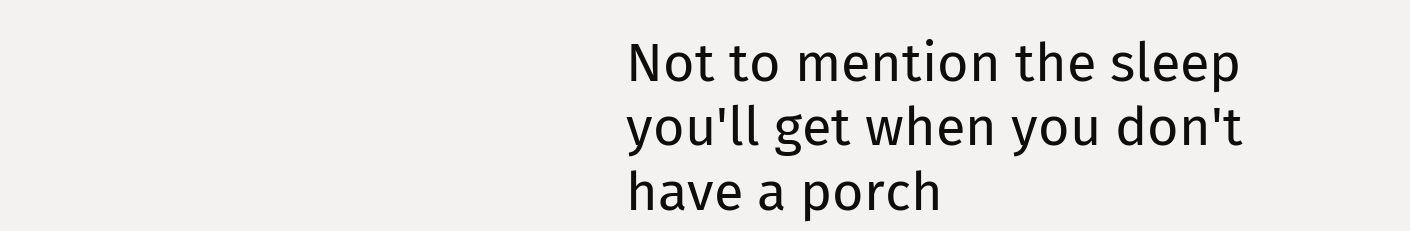Not to mention the sleep you'll get when you don't have a porch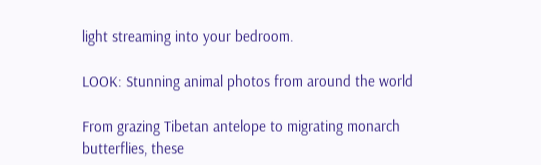light streaming into your bedroom.

LOOK: Stunning animal photos from around the world

From grazing Tibetan antelope to migrating monarch butterflies, these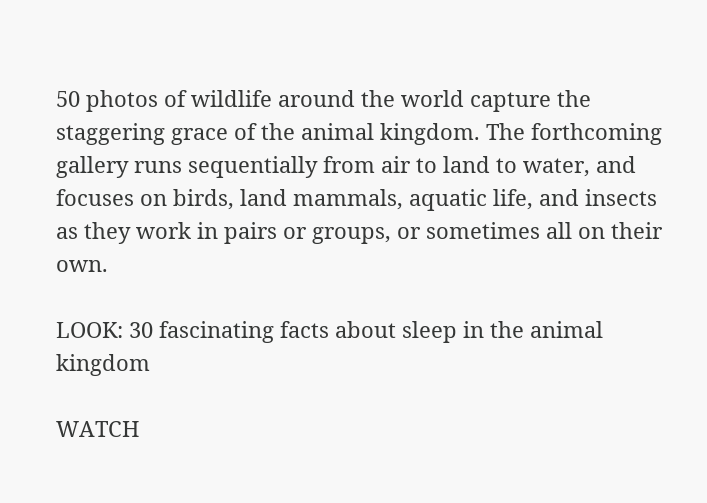50 photos of wildlife around the world capture the staggering grace of the animal kingdom. The forthcoming gallery runs sequentially from air to land to water, and focuses on birds, land mammals, aquatic life, and insects as they work in pairs or groups, or sometimes all on their own.

LOOK: 30 fascinating facts about sleep in the animal kingdom

WATCH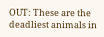OUT: These are the deadliest animals in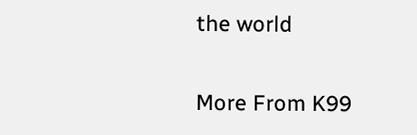the world

More From K99